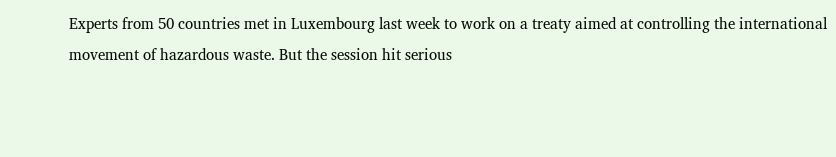Experts from 50 countries met in Luxembourg last week to work on a treaty aimed at controlling the international movement of hazardous waste. But the session hit serious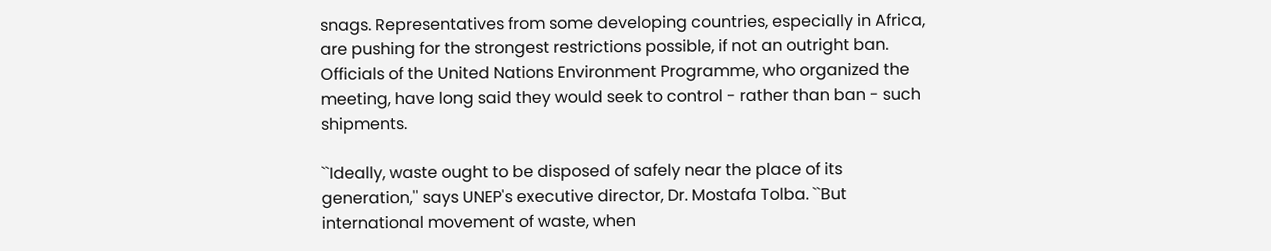snags. Representatives from some developing countries, especially in Africa, are pushing for the strongest restrictions possible, if not an outright ban. Officials of the United Nations Environment Programme, who organized the meeting, have long said they would seek to control - rather than ban - such shipments.

``Ideally, waste ought to be disposed of safely near the place of its generation,'' says UNEP's executive director, Dr. Mostafa Tolba. ``But international movement of waste, when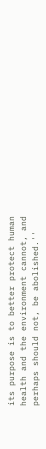its purpose is to better protect human health and the environment cannot, and perhaps should not, be abolished.''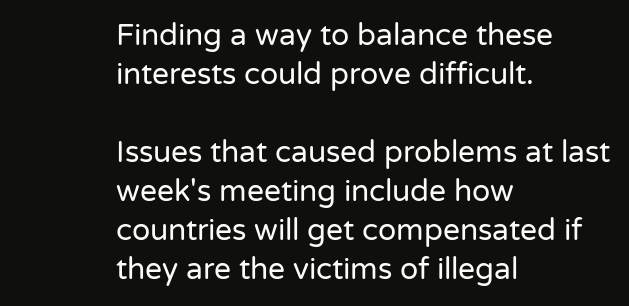Finding a way to balance these interests could prove difficult.

Issues that caused problems at last week's meeting include how countries will get compensated if they are the victims of illegal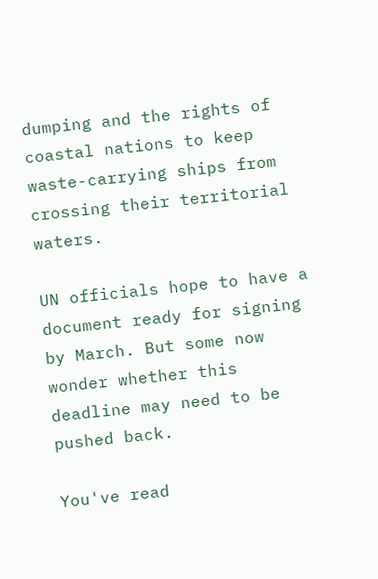dumping and the rights of coastal nations to keep waste-carrying ships from crossing their territorial waters.

UN officials hope to have a document ready for signing by March. But some now wonder whether this deadline may need to be pushed back.

You've read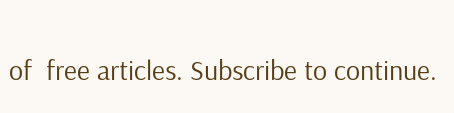of  free articles. Subscribe to continue.